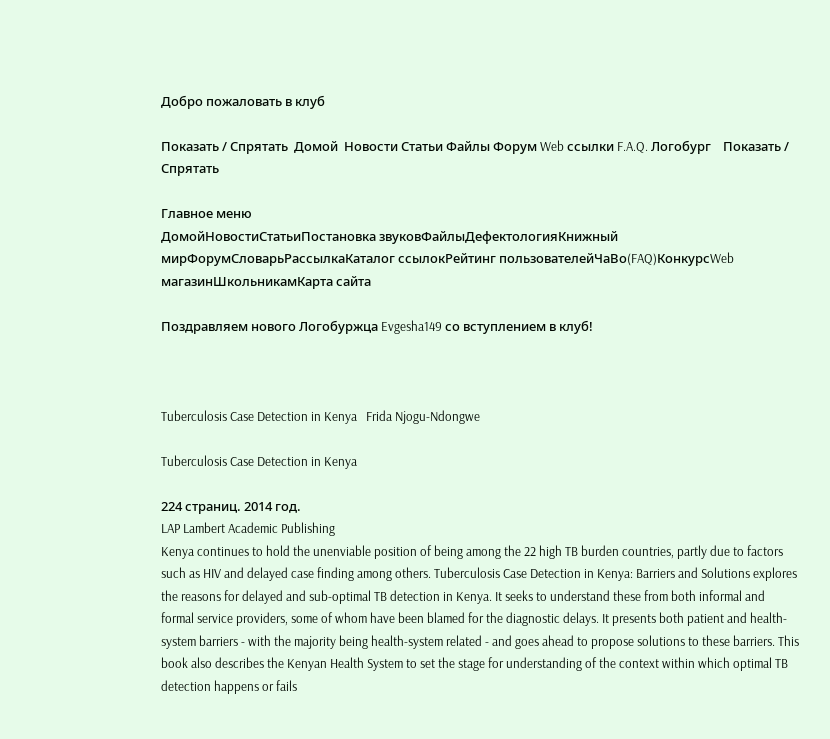Добро пожаловать в клуб

Показать / Спрятать  Домой  Новости Статьи Файлы Форум Web ссылки F.A.Q. Логобург    Показать / Спрятать

Главное меню
ДомойНовостиСтатьиПостановка звуковФайлыДефектологияКнижный мирФорумСловарьРассылкаКаталог ссылокРейтинг пользователейЧаВо(FAQ)КонкурсWeb магазинШкольникамКарта сайта

Поздравляем нового Логобуржца Evgesha149 со вступлением в клуб!



Tuberculosis Case Detection in Kenya   Frida Njogu-Ndongwe

Tuberculosis Case Detection in Kenya

224 страниц. 2014 год.
LAP Lambert Academic Publishing
Kenya continues to hold the unenviable position of being among the 22 high TB burden countries, partly due to factors such as HIV and delayed case finding among others. Tuberculosis Case Detection in Kenya: Barriers and Solutions explores the reasons for delayed and sub-optimal TB detection in Kenya. It seeks to understand these from both informal and formal service providers, some of whom have been blamed for the diagnostic delays. It presents both patient and health-system barriers - with the majority being health-system related - and goes ahead to propose solutions to these barriers. This book also describes the Kenyan Health System to set the stage for understanding of the context within which optimal TB detection happens or fails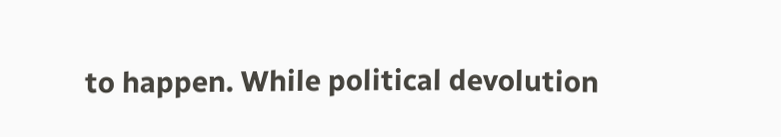to happen. While political devolution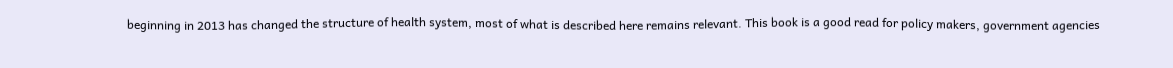beginning in 2013 has changed the structure of health system, most of what is described here remains relevant. This book is a good read for policy makers, government agencies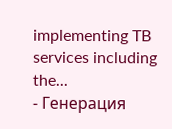implementing TB services including the...
- Генерация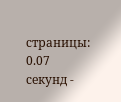страницы: 0.07 секунд -